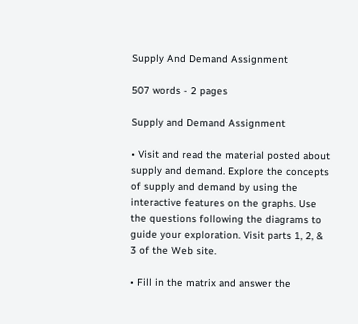Supply And Demand Assignment

507 words - 2 pages

Supply and Demand Assignment

• Visit and read the material posted about supply and demand. Explore the concepts of supply and demand by using the interactive features on the graphs. Use the questions following the diagrams to guide your exploration. Visit parts 1, 2, & 3 of the Web site.

• Fill in the matrix and answer the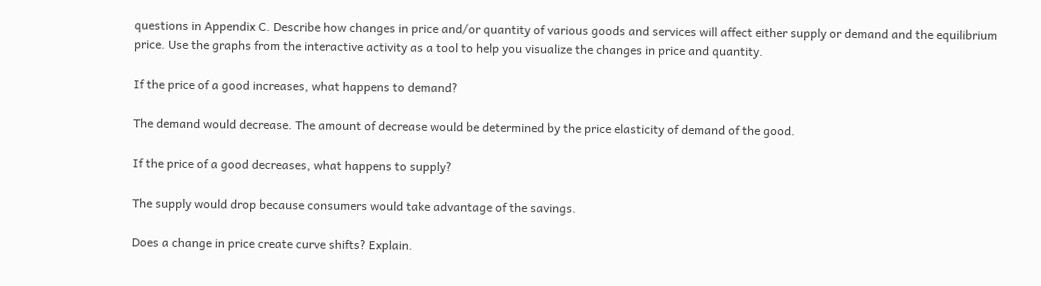questions in Appendix C. Describe how changes in price and/or quantity of various goods and services will affect either supply or demand and the equilibrium price. Use the graphs from the interactive activity as a tool to help you visualize the changes in price and quantity.

If the price of a good increases, what happens to demand?

The demand would decrease. The amount of decrease would be determined by the price elasticity of demand of the good.

If the price of a good decreases, what happens to supply?

The supply would drop because consumers would take advantage of the savings.

Does a change in price create curve shifts? Explain.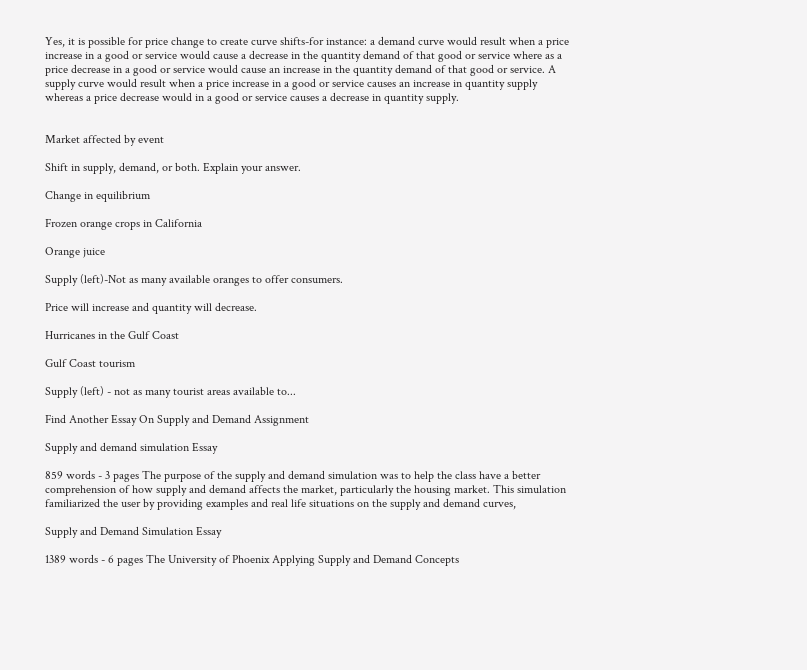Yes, it is possible for price change to create curve shifts-for instance: a demand curve would result when a price increase in a good or service would cause a decrease in the quantity demand of that good or service where as a price decrease in a good or service would cause an increase in the quantity demand of that good or service. A supply curve would result when a price increase in a good or service causes an increase in quantity supply whereas a price decrease would in a good or service causes a decrease in quantity supply.


Market affected by event

Shift in supply, demand, or both. Explain your answer.

Change in equilibrium

Frozen orange crops in California

Orange juice

Supply (left)-Not as many available oranges to offer consumers.

Price will increase and quantity will decrease.

Hurricanes in the Gulf Coast

Gulf Coast tourism

Supply (left) - not as many tourist areas available to...

Find Another Essay On Supply and Demand Assignment

Supply and demand simulation Essay

859 words - 3 pages The purpose of the supply and demand simulation was to help the class have a better comprehension of how supply and demand affects the market, particularly the housing market. This simulation familiarized the user by providing examples and real life situations on the supply and demand curves,

Supply and Demand Simulation Essay

1389 words - 6 pages The University of Phoenix Applying Supply and Demand Concepts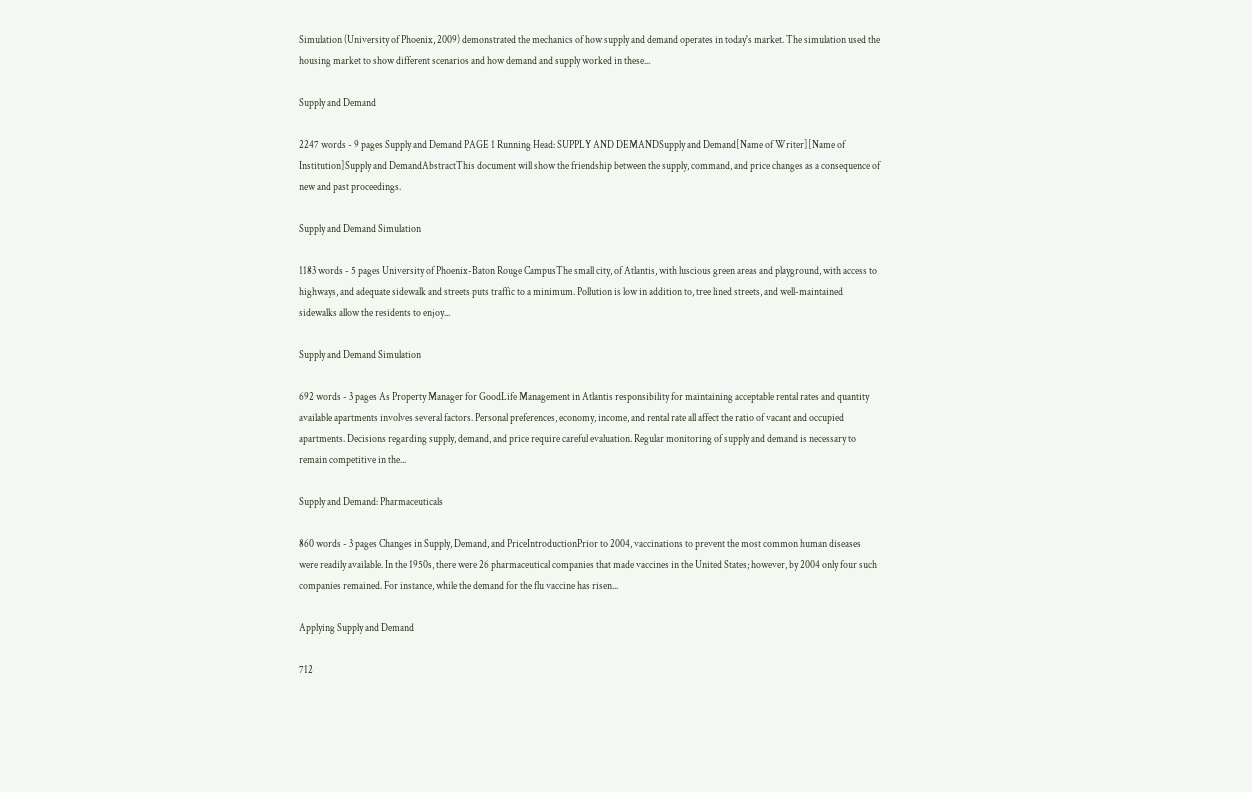Simulation (University of Phoenix, 2009) demonstrated the mechanics of how supply and demand operates in today's market. The simulation used the housing market to show different scenarios and how demand and supply worked in these...

Supply and Demand

2247 words - 9 pages Supply and Demand PAGE 1 Running Head: SUPPLY AND DEMANDSupply and Demand[Name of Writer][Name of Institution]Supply and DemandAbstractThis document will show the friendship between the supply, command, and price changes as a consequence of new and past proceedings.

Supply and Demand Simulation

1183 words - 5 pages University of Phoenix-Baton Rouge CampusThe small city, of Atlantis, with luscious green areas and playground, with access to highways, and adequate sidewalk and streets puts traffic to a minimum. Pollution is low in addition to, tree lined streets, and well-maintained sidewalks allow the residents to enjoy...

Supply and Demand Simulation

692 words - 3 pages As Property Manager for GoodLife Management in Atlantis responsibility for maintaining acceptable rental rates and quantity available apartments involves several factors. Personal preferences, economy, income, and rental rate all affect the ratio of vacant and occupied apartments. Decisions regarding supply, demand, and price require careful evaluation. Regular monitoring of supply and demand is necessary to remain competitive in the...

Supply and Demand: Pharmaceuticals

860 words - 3 pages Changes in Supply, Demand, and PriceIntroductionPrior to 2004, vaccinations to prevent the most common human diseases were readily available. In the 1950s, there were 26 pharmaceutical companies that made vaccines in the United States; however, by 2004 only four such companies remained. For instance, while the demand for the flu vaccine has risen...

Applying Supply and Demand

712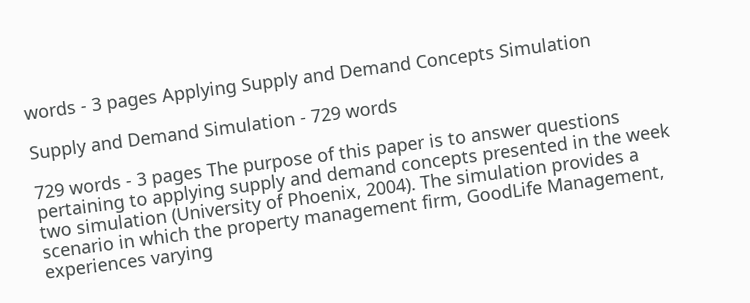words - 3 pages Applying Supply and Demand Concepts Simulation

Supply and Demand Simulation - 729 words

729 words - 3 pages The purpose of this paper is to answer questions pertaining to applying supply and demand concepts presented in the week two simulation (University of Phoenix, 2004). The simulation provides a scenario in which the property management firm, GoodLife Management, experiences varying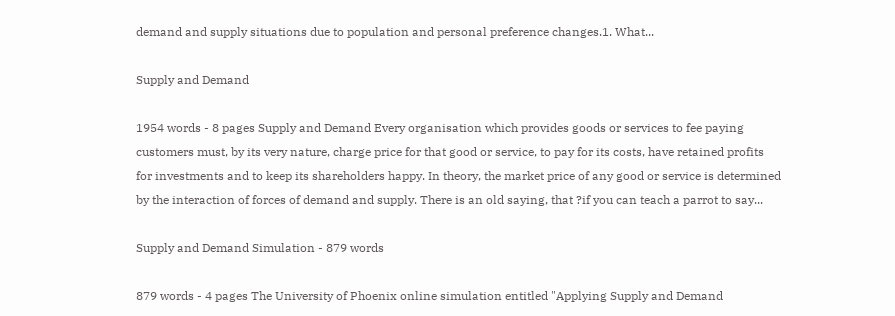demand and supply situations due to population and personal preference changes.1. What...

Supply and Demand

1954 words - 8 pages Supply and Demand Every organisation which provides goods or services to fee paying customers must, by its very nature, charge price for that good or service, to pay for its costs, have retained profits for investments and to keep its shareholders happy. In theory, the market price of any good or service is determined by the interaction of forces of demand and supply. There is an old saying, that ?if you can teach a parrot to say...

Supply and Demand Simulation - 879 words

879 words - 4 pages The University of Phoenix online simulation entitled "Applying Supply and Demand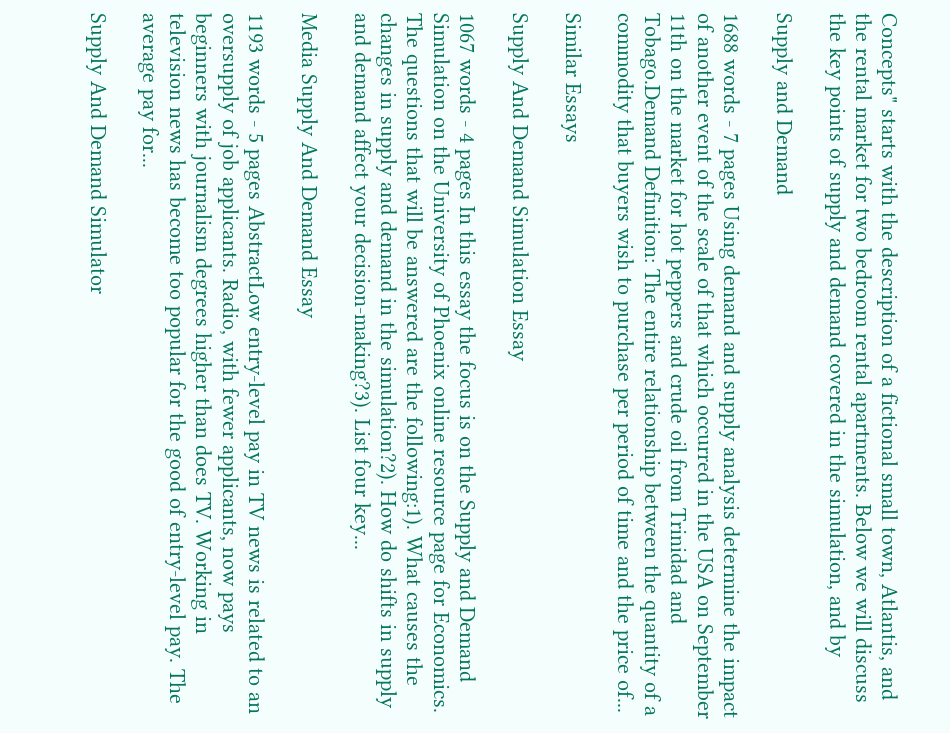Concepts" starts with the description of a fictional small town, Atlantis, and the rental market for two bedroom rental apartments. Below we will discuss the key points of supply and demand covered in the simulation, and by

Supply and Demand

1688 words - 7 pages Using demand and supply analysis determine the impact of another event of the scale of that which occurred in the USA on September 11th on the market for hot peppers and crude oil from Trinidad and Tobago.Demand Definition: The entire relationship between the quantity of a commodity that buyers wish to purchase per period of time and the price of...

Similar Essays

Supply And Demand Simulation Essay

1067 words - 4 pages In this essay the focus is on the Supply and Demand Simulation on the University of Phoenix online resource page for Economics. The questions that will be answered are the following:1). What causes the changes in supply and demand in the simulation?2). How do shifts in supply and demand affect your decision-making?3). List four key...

Media Supply And Demand Essay

1193 words - 5 pages AbstractLow entry-level pay in TV news is related to an oversupply of job applicants. Radio, with fewer applicants, now pays beginners with journalism degrees higher than does TV. Working in television news has become too popular for the good of entry-level pay. The average pay for...

Supply And Demand Simulator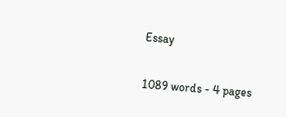Essay

1089 words - 4 pages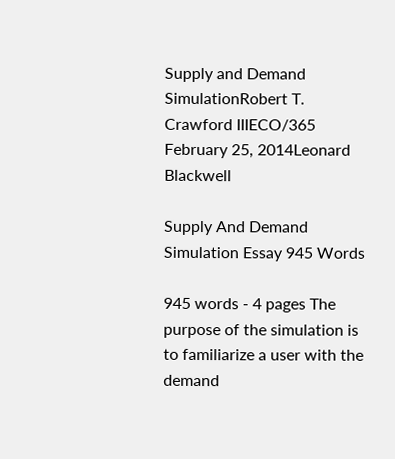Supply and Demand SimulationRobert T. Crawford IIIECO/365 February 25, 2014Leonard Blackwell

Supply And Demand Simulation Essay 945 Words

945 words - 4 pages The purpose of the simulation is to familiarize a user with the demand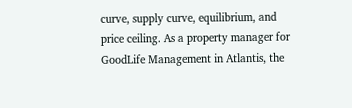curve, supply curve, equilibrium, and price ceiling. As a property manager for GoodLife Management in Atlantis, the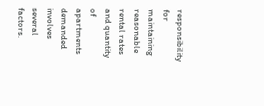responsibility for maintaining reasonable rental rates and quantity of apartments demanded involves several factors.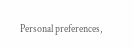Personal preferences,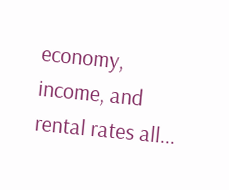economy, income, and rental rates all...